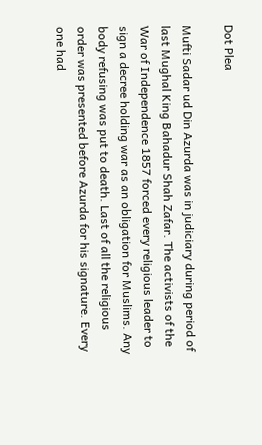Dot Plea

Mufti Sadar ud Din Azurda was in judiciary during period of last Mughal King Bahadur Shah Zafar. The activists of the War of Independence 1857 forced every religious leader to sign a decree holding war as an obligation for Muslims. Any body refusing was put to death. Last of all the religious order was presented before Azurda for his signature. Every one had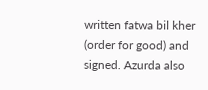written fatwa bil kher (order for good) and signed. Azurda also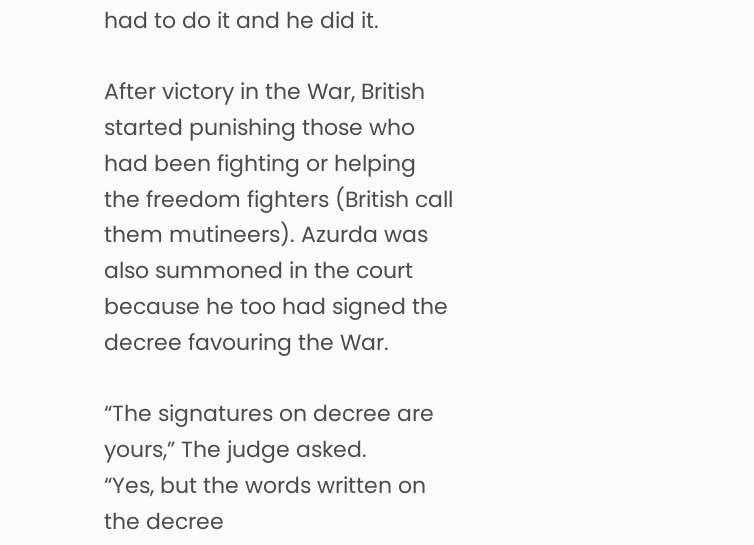had to do it and he did it.

After victory in the War, British started punishing those who had been fighting or helping the freedom fighters (British call them mutineers). Azurda was also summoned in the court because he too had signed the decree favouring the War.

“The signatures on decree are yours,” The judge asked.
“Yes, but the words written on the decree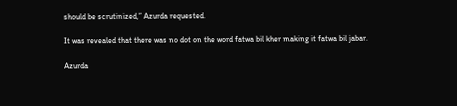should be scrutinized,” Azurda requested.

It was revealed that there was no dot on the word fatwa bil kher making it fatwa bil jabar.

Azurda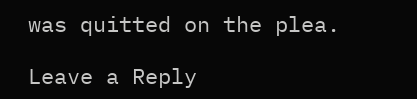was quitted on the plea.

Leave a Reply